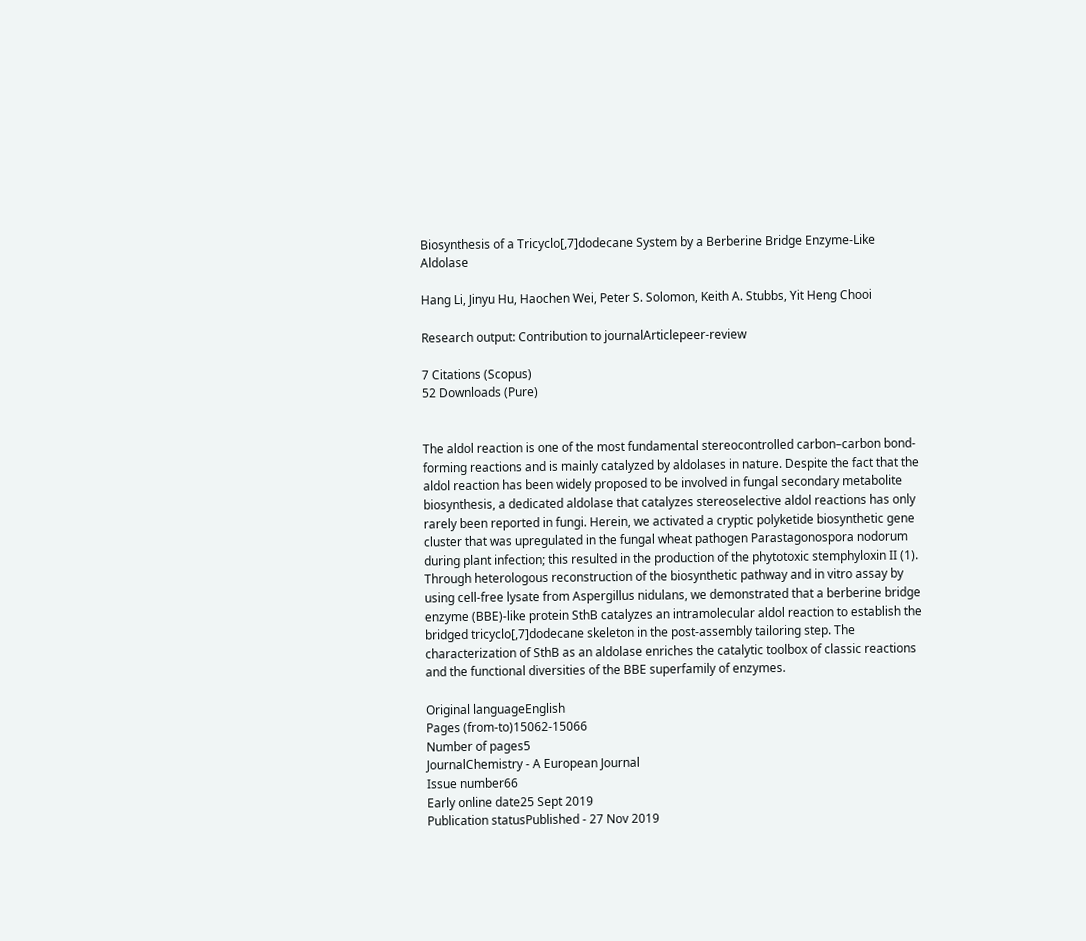Biosynthesis of a Tricyclo[,7]dodecane System by a Berberine Bridge Enzyme-Like Aldolase

Hang Li, Jinyu Hu, Haochen Wei, Peter S. Solomon, Keith A. Stubbs, Yit Heng Chooi

Research output: Contribution to journalArticlepeer-review

7 Citations (Scopus)
52 Downloads (Pure)


The aldol reaction is one of the most fundamental stereocontrolled carbon–carbon bond-forming reactions and is mainly catalyzed by aldolases in nature. Despite the fact that the aldol reaction has been widely proposed to be involved in fungal secondary metabolite biosynthesis, a dedicated aldolase that catalyzes stereoselective aldol reactions has only rarely been reported in fungi. Herein, we activated a cryptic polyketide biosynthetic gene cluster that was upregulated in the fungal wheat pathogen Parastagonospora nodorum during plant infection; this resulted in the production of the phytotoxic stemphyloxin II (1). Through heterologous reconstruction of the biosynthetic pathway and in vitro assay by using cell-free lysate from Aspergillus nidulans, we demonstrated that a berberine bridge enzyme (BBE)-like protein SthB catalyzes an intramolecular aldol reaction to establish the bridged tricyclo[,7]dodecane skeleton in the post-assembly tailoring step. The characterization of SthB as an aldolase enriches the catalytic toolbox of classic reactions and the functional diversities of the BBE superfamily of enzymes.

Original languageEnglish
Pages (from-to)15062-15066
Number of pages5
JournalChemistry - A European Journal
Issue number66
Early online date25 Sept 2019
Publication statusPublished - 27 Nov 2019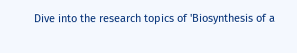Dive into the research topics of 'Biosynthesis of a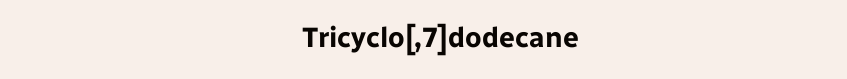Tricyclo[,7]dodecane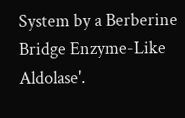System by a Berberine Bridge Enzyme-Like Aldolase'.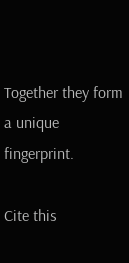Together they form a unique fingerprint.

Cite this